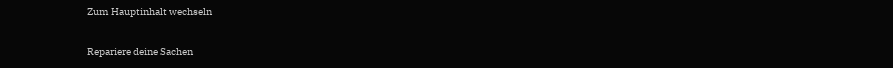Zum Hauptinhalt wechseln

Repariere deine Sachen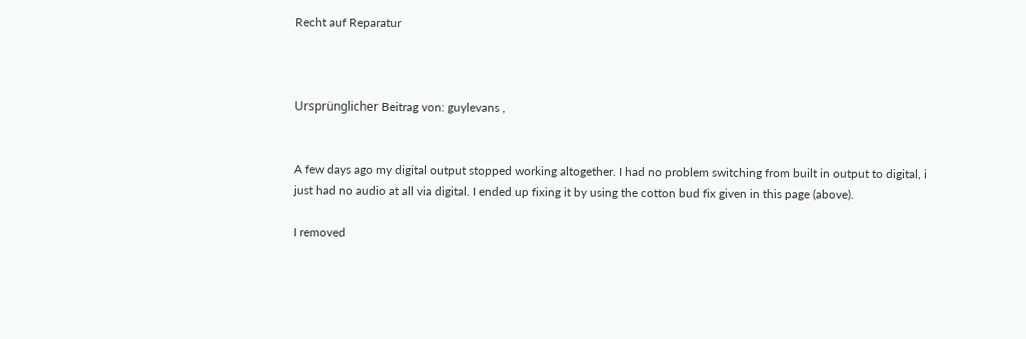Recht auf Reparatur



Ursprünglicher Beitrag von: guylevans ,


A few days ago my digital output stopped working altogether. I had no problem switching from built in output to digital, i just had no audio at all via digital. I ended up fixing it by using the cotton bud fix given in this page (above).

I removed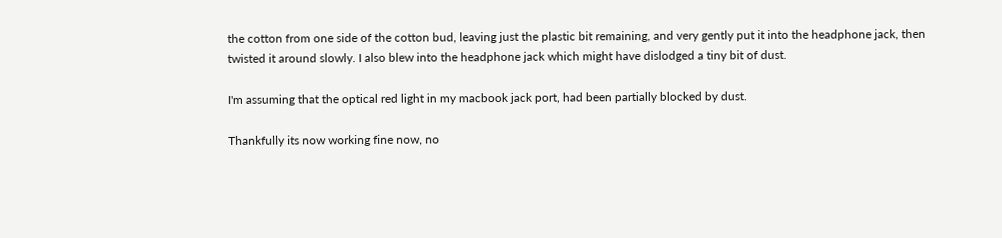the cotton from one side of the cotton bud, leaving just the plastic bit remaining, and very gently put it into the headphone jack, then twisted it around slowly. I also blew into the headphone jack which might have dislodged a tiny bit of dust.

I'm assuming that the optical red light in my macbook jack port, had been partially blocked by dust.

Thankfully its now working fine now, no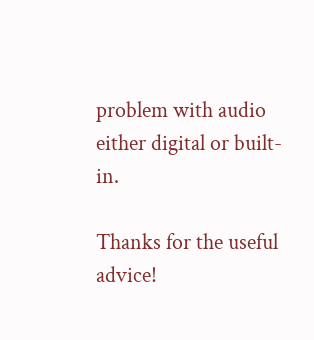problem with audio either digital or built-in.

Thanks for the useful advice!